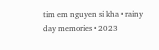tim em nguyen si kha • rainy day memories • 2023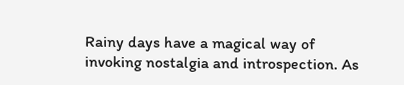Rainy days have a magical way of invoking nostalgia and introspection. As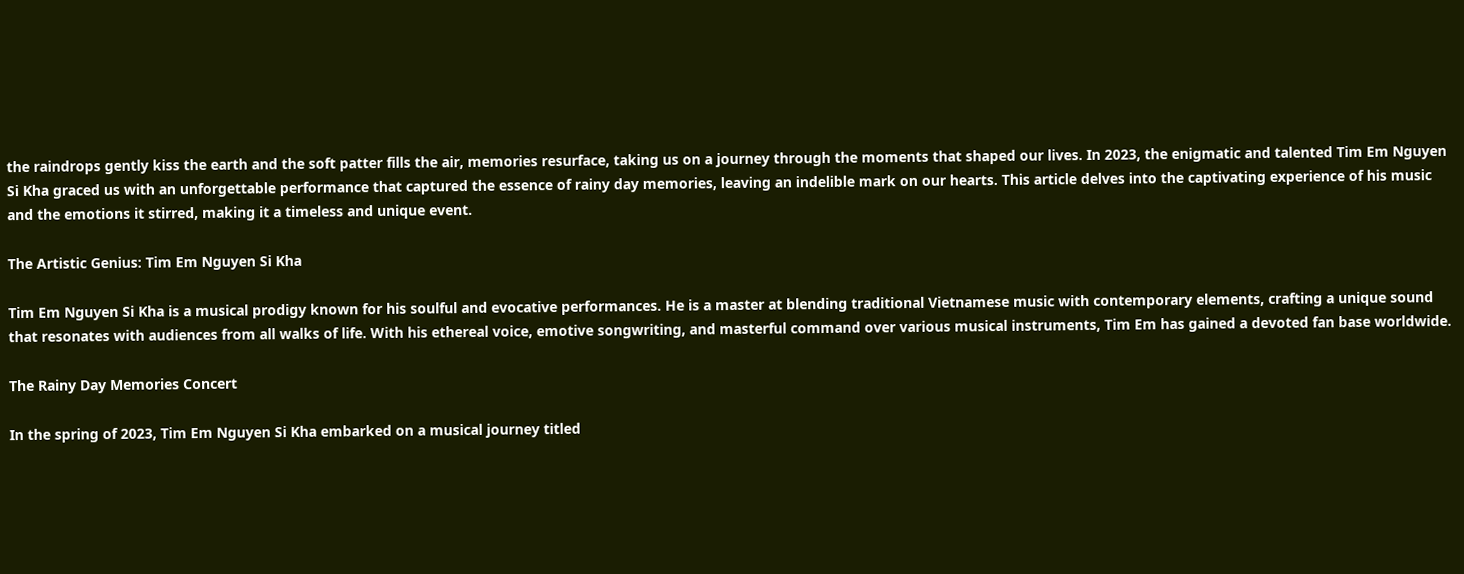the raindrops gently kiss the earth and the soft patter fills the air, memories resurface, taking us on a journey through the moments that shaped our lives. In 2023, the enigmatic and talented Tim Em Nguyen Si Kha graced us with an unforgettable performance that captured the essence of rainy day memories, leaving an indelible mark on our hearts. This article delves into the captivating experience of his music and the emotions it stirred, making it a timeless and unique event.

The Artistic Genius: Tim Em Nguyen Si Kha

Tim Em Nguyen Si Kha is a musical prodigy known for his soulful and evocative performances. He is a master at blending traditional Vietnamese music with contemporary elements, crafting a unique sound that resonates with audiences from all walks of life. With his ethereal voice, emotive songwriting, and masterful command over various musical instruments, Tim Em has gained a devoted fan base worldwide.

The Rainy Day Memories Concert

In the spring of 2023, Tim Em Nguyen Si Kha embarked on a musical journey titled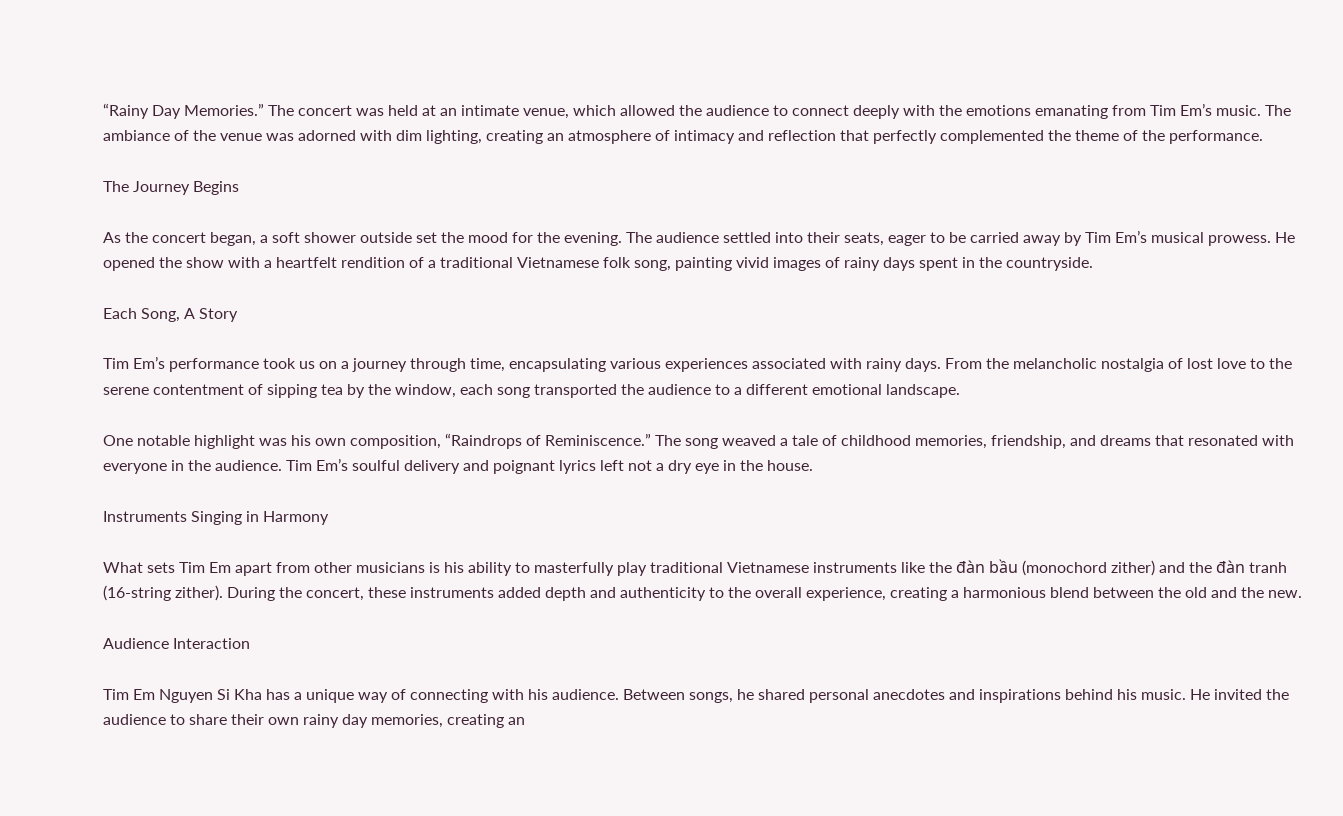“Rainy Day Memories.” The concert was held at an intimate venue, which allowed the audience to connect deeply with the emotions emanating from Tim Em’s music. The ambiance of the venue was adorned with dim lighting, creating an atmosphere of intimacy and reflection that perfectly complemented the theme of the performance.

The Journey Begins

As the concert began, a soft shower outside set the mood for the evening. The audience settled into their seats, eager to be carried away by Tim Em’s musical prowess. He opened the show with a heartfelt rendition of a traditional Vietnamese folk song, painting vivid images of rainy days spent in the countryside.

Each Song, A Story

Tim Em’s performance took us on a journey through time, encapsulating various experiences associated with rainy days. From the melancholic nostalgia of lost love to the serene contentment of sipping tea by the window, each song transported the audience to a different emotional landscape.

One notable highlight was his own composition, “Raindrops of Reminiscence.” The song weaved a tale of childhood memories, friendship, and dreams that resonated with everyone in the audience. Tim Em’s soulful delivery and poignant lyrics left not a dry eye in the house.

Instruments Singing in Harmony

What sets Tim Em apart from other musicians is his ability to masterfully play traditional Vietnamese instruments like the đàn bầu (monochord zither) and the đàn tranh (16-string zither). During the concert, these instruments added depth and authenticity to the overall experience, creating a harmonious blend between the old and the new.

Audience Interaction

Tim Em Nguyen Si Kha has a unique way of connecting with his audience. Between songs, he shared personal anecdotes and inspirations behind his music. He invited the audience to share their own rainy day memories, creating an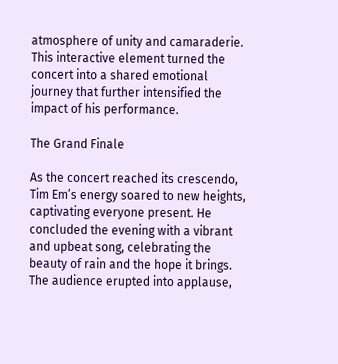atmosphere of unity and camaraderie. This interactive element turned the concert into a shared emotional journey that further intensified the impact of his performance.

The Grand Finale

As the concert reached its crescendo, Tim Em’s energy soared to new heights, captivating everyone present. He concluded the evening with a vibrant and upbeat song, celebrating the beauty of rain and the hope it brings. The audience erupted into applause,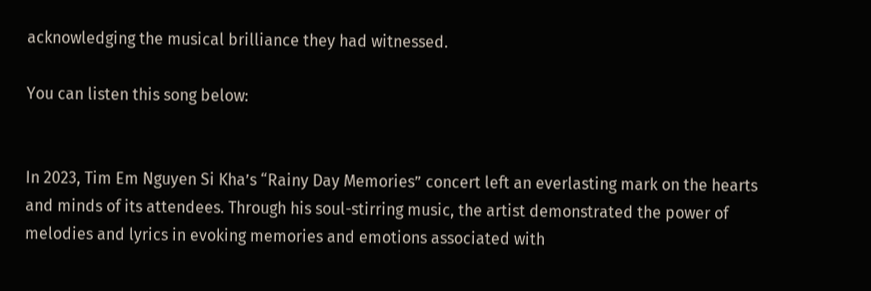acknowledging the musical brilliance they had witnessed.

You can listen this song below:


In 2023, Tim Em Nguyen Si Kha’s “Rainy Day Memories” concert left an everlasting mark on the hearts and minds of its attendees. Through his soul-stirring music, the artist demonstrated the power of melodies and lyrics in evoking memories and emotions associated with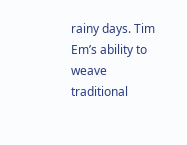rainy days. Tim Em’s ability to weave traditional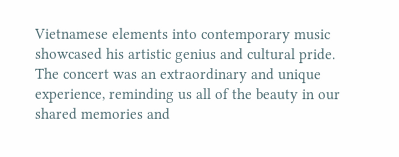Vietnamese elements into contemporary music showcased his artistic genius and cultural pride. The concert was an extraordinary and unique experience, reminding us all of the beauty in our shared memories and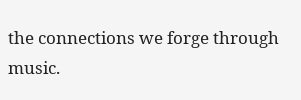the connections we forge through music.